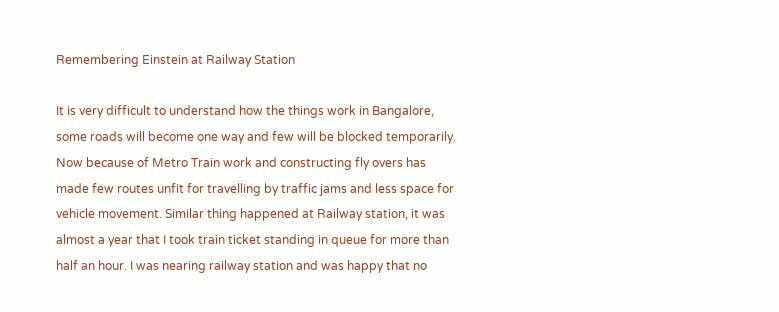Remembering Einstein at Railway Station

It is very difficult to understand how the things work in Bangalore, some roads will become one way and few will be blocked temporarily. Now because of Metro Train work and constructing fly overs has made few routes unfit for travelling by traffic jams and less space for vehicle movement. Similar thing happened at Railway station, it was almost a year that I took train ticket standing in queue for more than half an hour. I was nearing railway station and was happy that no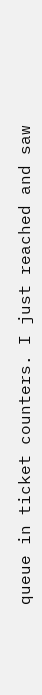queue in ticket counters. I just reached and saw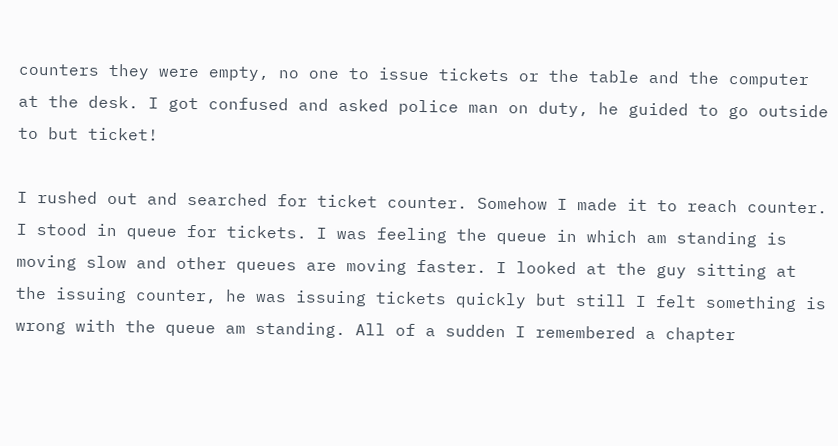counters they were empty, no one to issue tickets or the table and the computer at the desk. I got confused and asked police man on duty, he guided to go outside to but ticket!

I rushed out and searched for ticket counter. Somehow I made it to reach counter. I stood in queue for tickets. I was feeling the queue in which am standing is moving slow and other queues are moving faster. I looked at the guy sitting at the issuing counter, he was issuing tickets quickly but still I felt something is wrong with the queue am standing. All of a sudden I remembered a chapter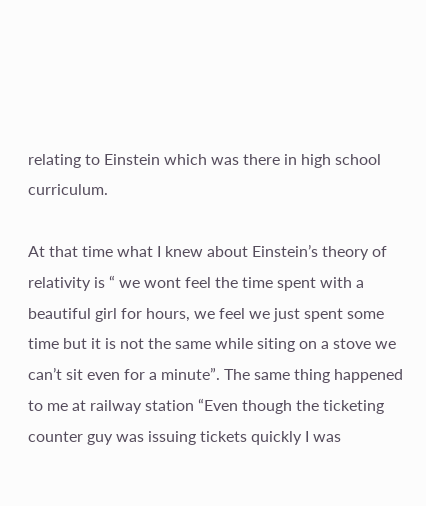relating to Einstein which was there in high school curriculum.

At that time what I knew about Einstein’s theory of relativity is “ we wont feel the time spent with a beautiful girl for hours, we feel we just spent some time but it is not the same while siting on a stove we can’t sit even for a minute”. The same thing happened to me at railway station “Even though the ticketing counter guy was issuing tickets quickly I was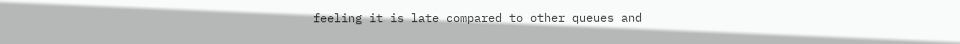feeling it is late compared to other queues and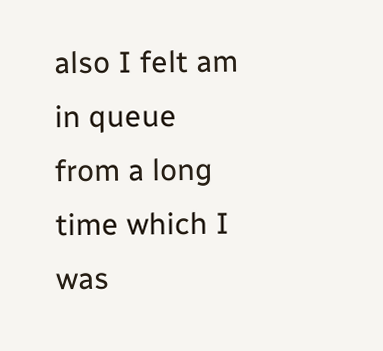also I felt am in queue from a long time which I was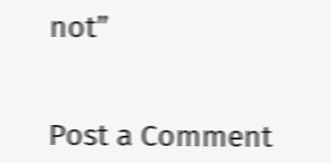not”


Post a Comment